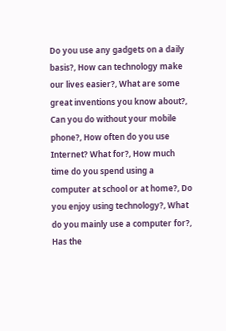Do you use any gadgets on a daily basis?, How can technology make our lives easier?, What are some great inventions you know about?, Can you do without your mobile phone?, How often do you use Internet? What for?, How much time do you spend using a computer at school or at home?, Do you enjoy using technology?, What do you mainly use a computer for?, Has the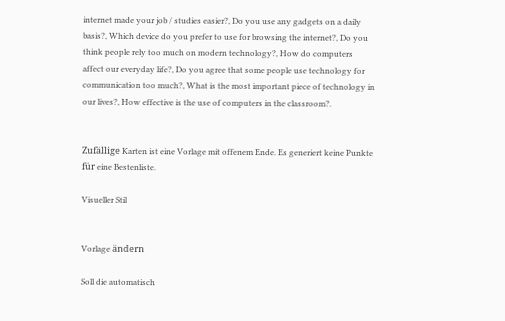internet made your job / studies easier?, Do you use any gadgets on a daily basis?, Which device do you prefer to use for browsing the internet?, Do you think people rely too much on modern technology?, How do computers affect our everyday life?, Do you agree that some people use technology for communication too much?, What is the most important piece of technology in our lives?, How effective is the use of computers in the classroom?.


Zufällige Karten ist eine Vorlage mit offenem Ende. Es generiert keine Punkte für eine Bestenliste.

Visueller Stil


Vorlage ändern

Soll die automatisch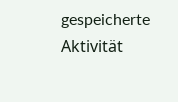gespeicherte Aktivität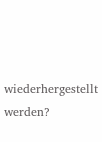wiederhergestellt werden?